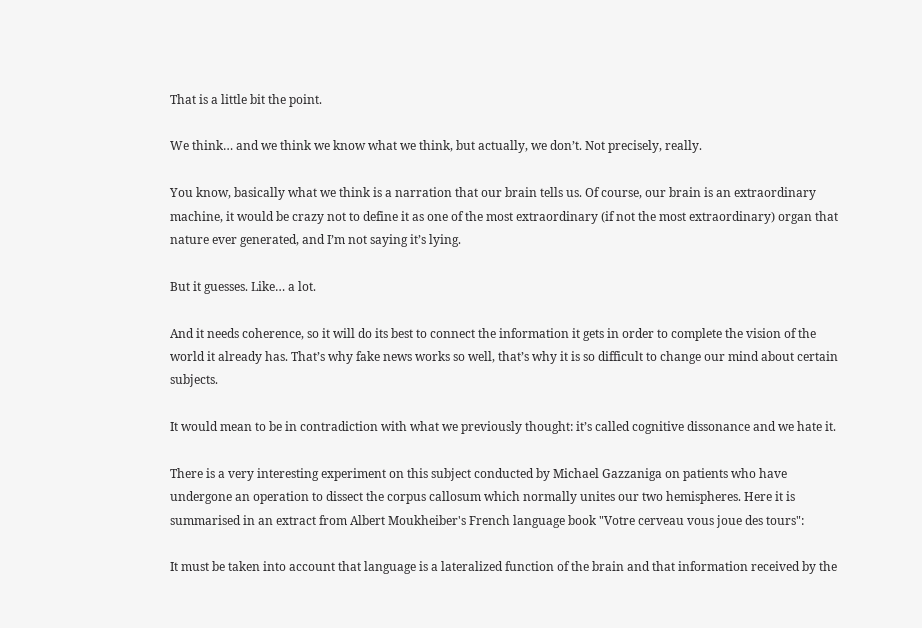That is a little bit the point.

We think… and we think we know what we think, but actually, we don’t. Not precisely, really.

You know, basically what we think is a narration that our brain tells us. Of course, our brain is an extraordinary machine, it would be crazy not to define it as one of the most extraordinary (if not the most extraordinary) organ that nature ever generated, and I’m not saying it’s lying.

But it guesses. Like… a lot.

And it needs coherence, so it will do its best to connect the information it gets in order to complete the vision of the world it already has. That’s why fake news works so well, that’s why it is so difficult to change our mind about certain subjects.

It would mean to be in contradiction with what we previously thought: it’s called cognitive dissonance and we hate it.

There is a very interesting experiment on this subject conducted by Michael Gazzaniga on patients who have undergone an operation to dissect the corpus callosum which normally unites our two hemispheres. Here it is summarised in an extract from Albert Moukheiber's French language book "Votre cerveau vous joue des tours":

It must be taken into account that language is a lateralized function of the brain and that information received by the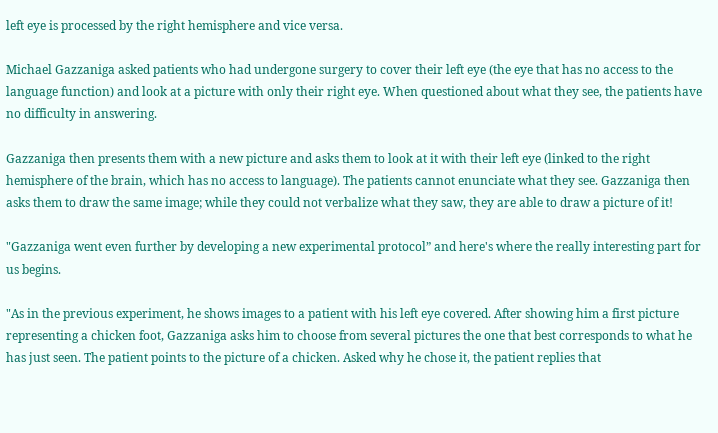left eye is processed by the right hemisphere and vice versa.

Michael Gazzaniga asked patients who had undergone surgery to cover their left eye (the eye that has no access to the language function) and look at a picture with only their right eye. When questioned about what they see, the patients have no difficulty in answering.

Gazzaniga then presents them with a new picture and asks them to look at it with their left eye (linked to the right hemisphere of the brain, which has no access to language). The patients cannot enunciate what they see. Gazzaniga then asks them to draw the same image; while they could not verbalize what they saw, they are able to draw a picture of it!

"Gazzaniga went even further by developing a new experimental protocol” and here's where the really interesting part for us begins.

"As in the previous experiment, he shows images to a patient with his left eye covered. After showing him a first picture representing a chicken foot, Gazzaniga asks him to choose from several pictures the one that best corresponds to what he has just seen. The patient points to the picture of a chicken. Asked why he chose it, the patient replies that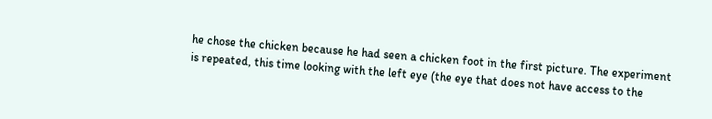he chose the chicken because he had seen a chicken foot in the first picture. The experiment is repeated, this time looking with the left eye (the eye that does not have access to the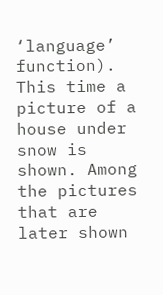‘language’ function). This time a picture of a house under snow is shown. Among the pictures that are later shown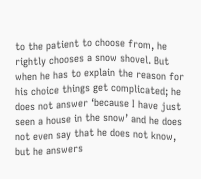to the patient to choose from, he rightly chooses a snow shovel. But when he has to explain the reason for his choice things get complicated; he does not answer ‘because I have just seen a house in the snow’ and he does not even say that he does not know, but he answers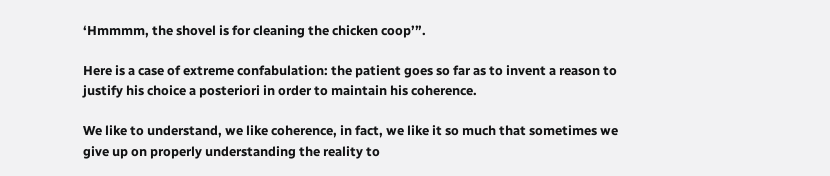‘Hmmmm, the shovel is for cleaning the chicken coop’”.

Here is a case of extreme confabulation: the patient goes so far as to invent a reason to justify his choice a posteriori in order to maintain his coherence.

We like to understand, we like coherence, in fact, we like it so much that sometimes we give up on properly understanding the reality to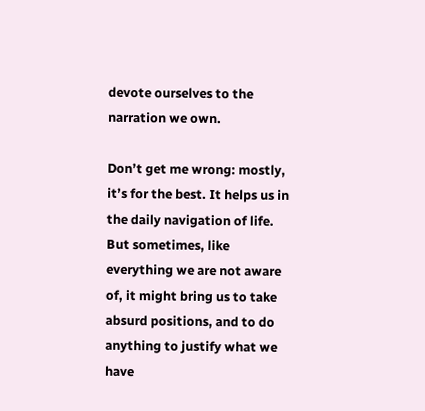devote ourselves to the narration we own.

Don’t get me wrong: mostly, it’s for the best. It helps us in the daily navigation of life. But sometimes, like everything we are not aware of, it might bring us to take absurd positions, and to do anything to justify what we have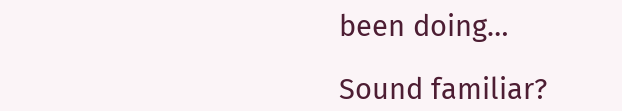been doing…

Sound familiar?